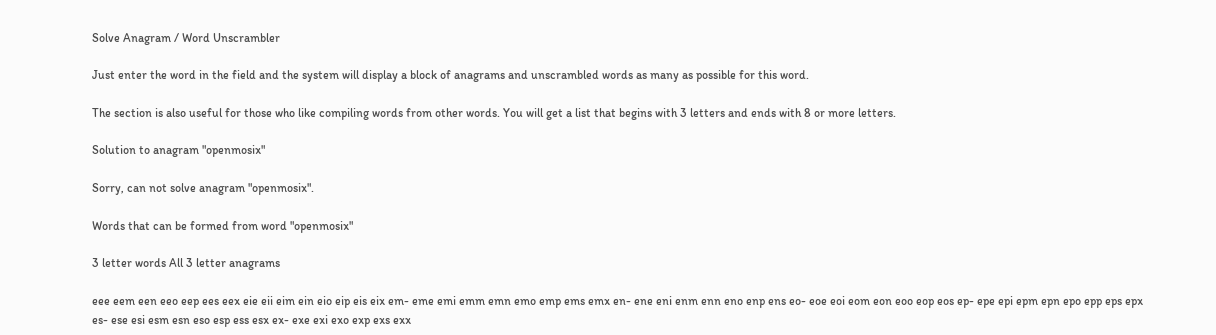Solve Anagram / Word Unscrambler

Just enter the word in the field and the system will display a block of anagrams and unscrambled words as many as possible for this word.

The section is also useful for those who like compiling words from other words. You will get a list that begins with 3 letters and ends with 8 or more letters.

Solution to anagram "openmosix"

Sorry, can not solve anagram "openmosix".

Words that can be formed from word "openmosix"

3 letter words All 3 letter anagrams

eee eem een eeo eep ees eex eie eii eim ein eio eip eis eix em- eme emi emm emn emo emp ems emx en- ene eni enm enn eno enp ens eo- eoe eoi eom eon eoo eop eos ep- epe epi epm epn epo epp eps epx es- ese esi esm esn eso esp ess esx ex- exe exi exo exp exs exx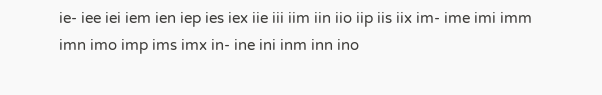ie- iee iei iem ien iep ies iex iie iii iim iin iio iip iis iix im- ime imi imm imn imo imp ims imx in- ine ini inm inn ino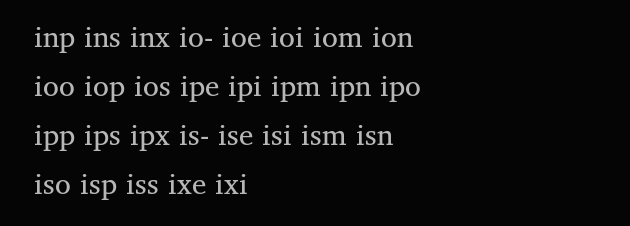inp ins inx io- ioe ioi iom ion ioo iop ios ipe ipi ipm ipn ipo ipp ips ipx is- ise isi ism isn iso isp iss ixe ixi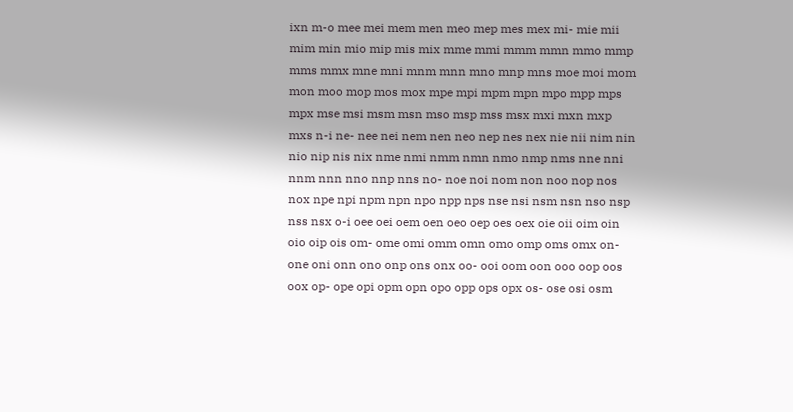ixn m-o mee mei mem men meo mep mes mex mi- mie mii mim min mio mip mis mix mme mmi mmm mmn mmo mmp mms mmx mne mni mnm mnn mno mnp mns moe moi mom mon moo mop mos mox mpe mpi mpm mpn mpo mpp mps mpx mse msi msm msn mso msp mss msx mxi mxn mxp mxs n-i ne- nee nei nem nen neo nep nes nex nie nii nim nin nio nip nis nix nme nmi nmm nmn nmo nmp nms nne nni nnm nnn nno nnp nns no- noe noi nom non noo nop nos nox npe npi npm npn npo npp nps nse nsi nsm nsn nso nsp nss nsx o-i oee oei oem oen oeo oep oes oex oie oii oim oin oio oip ois om- ome omi omm omn omo omp oms omx on- one oni onn ono onp ons onx oo- ooi oom oon ooo oop oos oox op- ope opi opm opn opo opp ops opx os- ose osi osm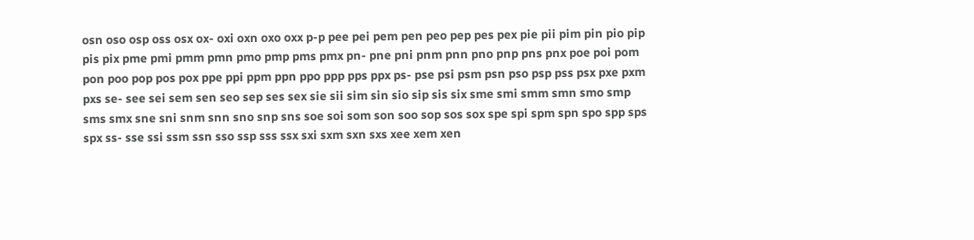osn oso osp oss osx ox- oxi oxn oxo oxx p-p pee pei pem pen peo pep pes pex pie pii pim pin pio pip pis pix pme pmi pmm pmn pmo pmp pms pmx pn- pne pni pnm pnn pno pnp pns pnx poe poi pom pon poo pop pos pox ppe ppi ppm ppn ppo ppp pps ppx ps- pse psi psm psn pso psp pss psx pxe pxm pxs se- see sei sem sen seo sep ses sex sie sii sim sin sio sip sis six sme smi smm smn smo smp sms smx sne sni snm snn sno snp sns soe soi som son soo sop sos sox spe spi spm spn spo spp sps spx ss- sse ssi ssm ssn sso ssp sss ssx sxi sxm sxn sxs xee xem xen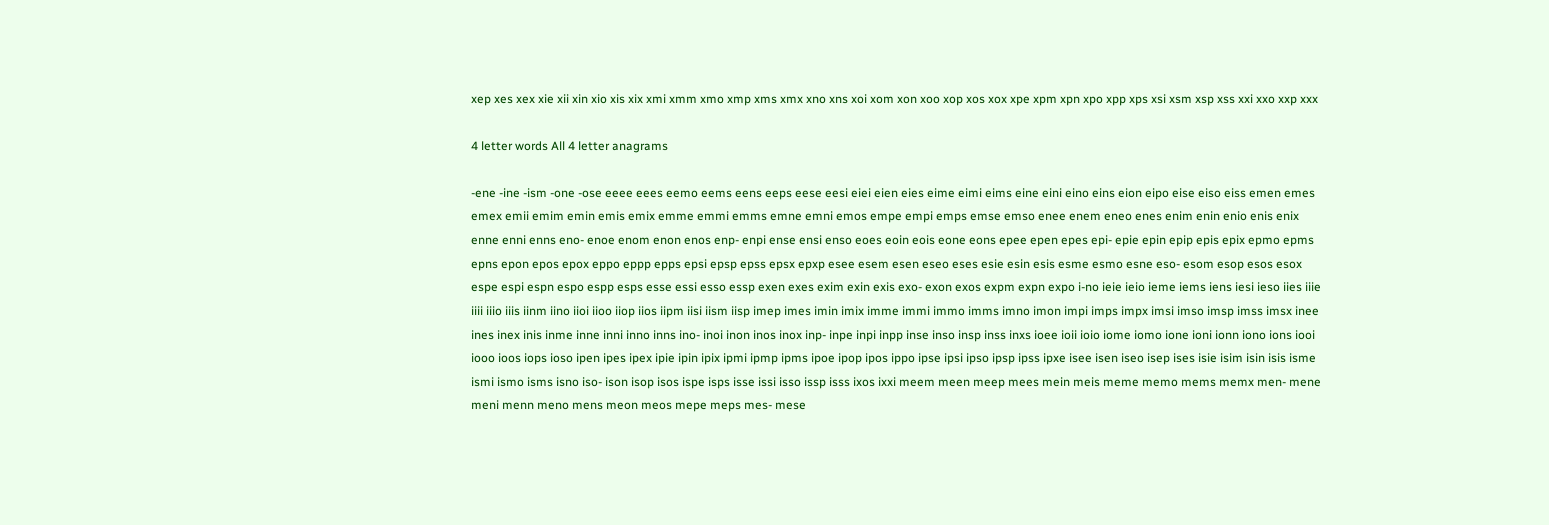xep xes xex xie xii xin xio xis xix xmi xmm xmo xmp xms xmx xno xns xoi xom xon xoo xop xos xox xpe xpm xpn xpo xpp xps xsi xsm xsp xss xxi xxo xxp xxx

4 letter words All 4 letter anagrams

-ene -ine -ism -one -ose eeee eees eemo eems eens eeps eese eesi eiei eien eies eime eimi eims eine eini eino eins eion eipo eise eiso eiss emen emes emex emii emim emin emis emix emme emmi emms emne emni emos empe empi emps emse emso enee enem eneo enes enim enin enio enis enix enne enni enns eno- enoe enom enon enos enp- enpi ense ensi enso eoes eoin eois eone eons epee epen epes epi- epie epin epip epis epix epmo epms epns epon epos epox eppo eppp epps epsi epsp epss epsx epxp esee esem esen eseo eses esie esin esis esme esmo esne eso- esom esop esos esox espe espi espn espo espp esps esse essi esso essp exen exes exim exin exis exo- exon exos expm expn expo i-no ieie ieio ieme iems iens iesi ieso iies iiie iiii iiio iiis iinm iino iioi iioo iiop iios iipm iisi iism iisp imep imes imin imix imme immi immo imms imno imon impi imps impx imsi imso imsp imss imsx inee ines inex inis inme inne inni inno inns ino- inoi inon inos inox inp- inpe inpi inpp inse inso insp inss inxs ioee ioii ioio iome iomo ione ioni ionn iono ions iooi iooo ioos iops ioso ipen ipes ipex ipie ipin ipix ipmi ipmp ipms ipoe ipop ipos ippo ipse ipsi ipso ipsp ipss ipxe isee isen iseo isep ises isie isim isin isis isme ismi ismo isms isno iso- ison isop isos ispe isps isse issi isso issp isss ixos ixxi meem meen meep mees mein meis meme memo mems memx men- mene meni menn meno mens meon meos mepe meps mes- mese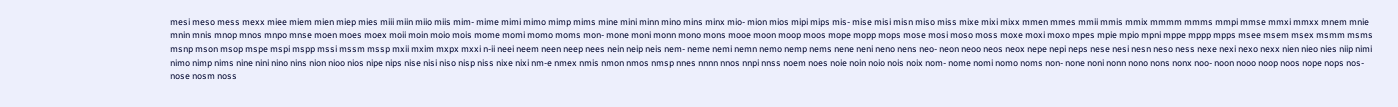mesi meso mess mexx miee miem mien miep mies miii miin miio miis mim- mime mimi mimo mimp mims mine mini minn mino mins minx mio- mion mios mipi mips mis- mise misi misn miso miss mixe mixi mixx mmen mmes mmii mmis mmix mmmm mmms mmpi mmse mmxi mmxx mnem mnie mnin mnis mnop mnos mnpo mnse moen moes moex moii moin moio mois mome momi momo moms mon- mone moni monn mono mons mooe moon moop moos mope mopp mops mose mosi moso moss moxe moxi moxo mpes mpie mpio mpni mppe mppp mpps msee msem msex msmm msms msnp mson msop mspe mspi mspp mssi mssm mssp mxii mxim mxpx mxxi n-ii neei neem neen neep nees nein neip neis nem- neme nemi nemn nemo nemp nems nene neni neno nens neo- neon neoo neos neox nepe nepi neps nese nesi nesn neso ness nexe nexi nexo nexx nien nieo nies niip nimi nimo nimp nims nine nini nino nins nion nioo nios nipe nips nise nisi niso nisp niss nixe nixi nm-e nmex nmis nmon nmos nmsp nnes nnnn nnos nnpi nnss noem noes noie noin noio nois noix nom- nome nomi nomo noms non- none noni nonn nono nons nonx noo- noon nooo noop noos nope nops nos- nose nosm noss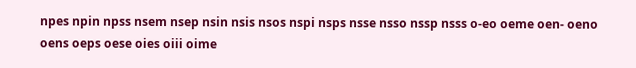npes npin npss nsem nsep nsin nsis nsos nspi nsps nsse nsso nssp nsss o-eo oeme oen- oeno oens oeps oese oies oiii oime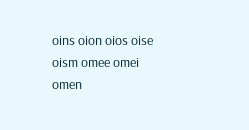oins oion oios oise oism omee omei omen